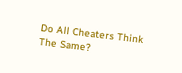Do All Cheaters Think The Same?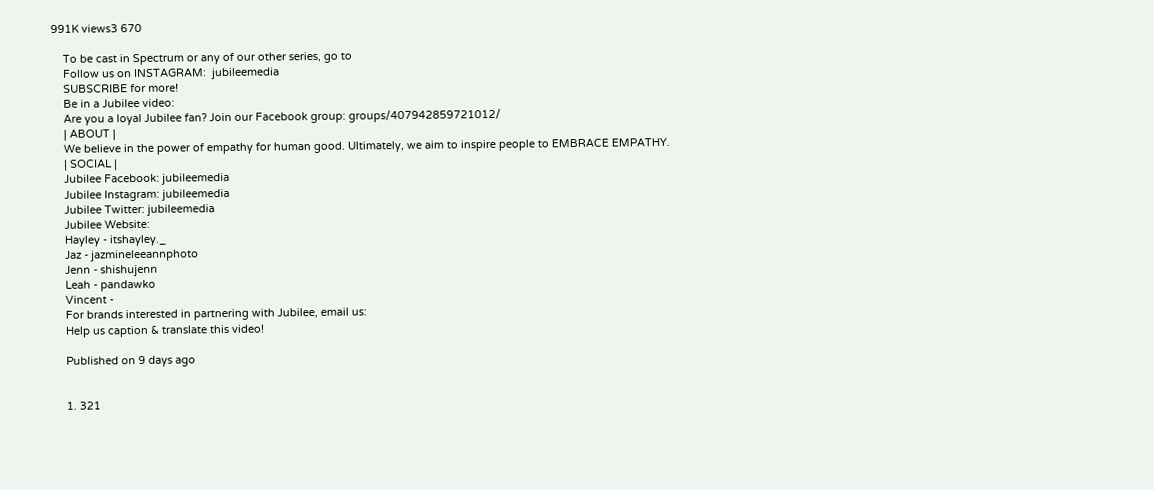991K views3 670

    To be cast in Spectrum or any of our other series, go to
    Follow us on INSTAGRAM:  jubileemedia
    SUBSCRIBE for more!
    Be in a Jubilee video:
    Are you a loyal Jubilee fan? Join our Facebook group: groups/407942859721012/
    | ABOUT |
    We believe in the power of empathy for human good. Ultimately, we aim to inspire people to EMBRACE EMPATHY.
    | SOCIAL |
    Jubilee Facebook: jubileemedia
    Jubilee Instagram: jubileemedia
    Jubilee Twitter: jubileemedia
    Jubilee Website:
    Hayley - itshayley._
    Jaz - jazmineleeannphoto
    Jenn - shishujenn
    Leah - pandawko
    Vincent -
    For brands interested in partnering with Jubilee, email us:
    Help us caption & translate this video!

    Published on 9 days ago


    1. 321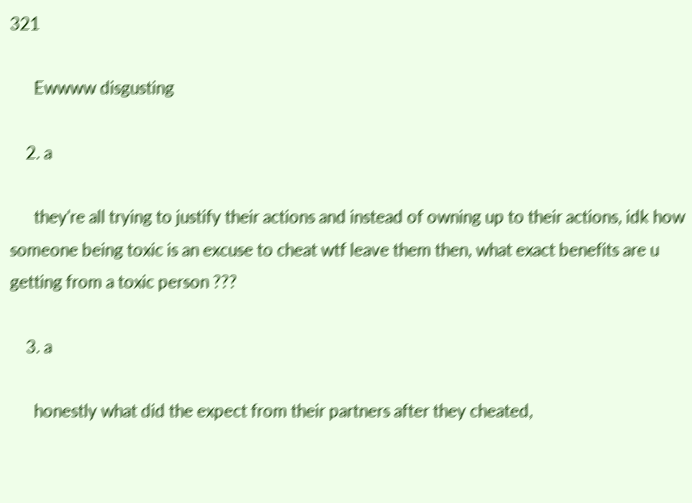321

      Ewwww disgusting

    2. a

      they're all trying to justify their actions and instead of owning up to their actions, idk how someone being toxic is an excuse to cheat wtf leave them then, what exact benefits are u getting from a toxic person ???

    3. a

      honestly what did the expect from their partners after they cheated,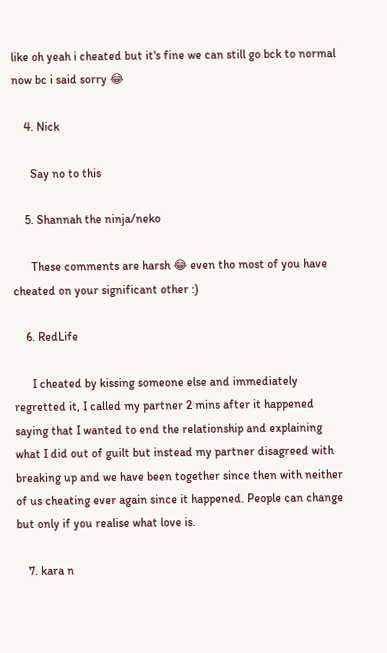like oh yeah i cheated but it's fine we can still go bck to normal now bc i said sorry 😂

    4. Nick

      Say no to this

    5. Shannah the ninja/neko

      These comments are harsh 😂 even tho most of you have cheated on your significant other :)

    6. RedLife

      I cheated by kissing someone else and immediately regretted it, I called my partner 2 mins after it happened saying that I wanted to end the relationship and explaining what I did out of guilt but instead my partner disagreed with breaking up and we have been together since then with neither of us cheating ever again since it happened. People can change but only if you realise what love is.

    7. kara n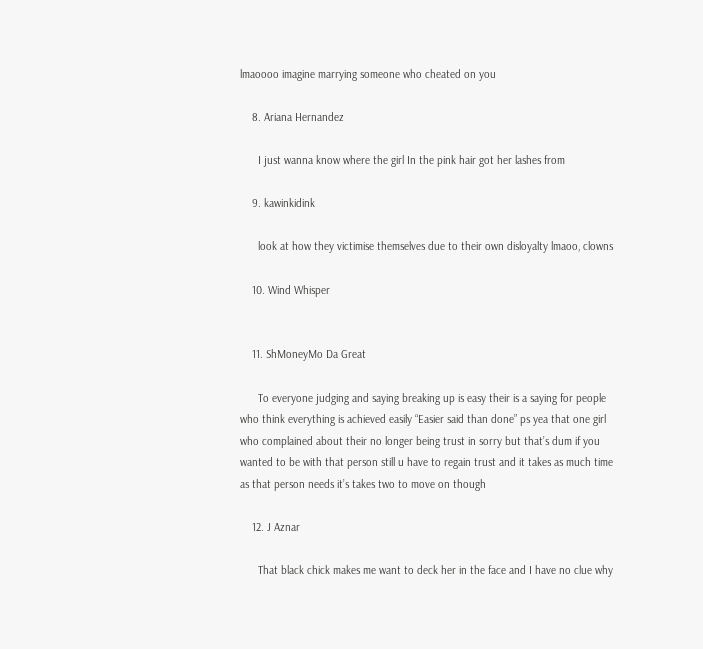lmaoooo imagine marrying someone who cheated on you

    8. Ariana Hernandez

      I just wanna know where the girl In the pink hair got her lashes from

    9. kawinkidink

      look at how they victimise themselves due to their own disloyalty lmaoo, clowns

    10. Wind Whisper


    11. ShMoneyMo Da Great

      To everyone judging and saying breaking up is easy their is a saying for people who think everything is achieved easily “Easier said than done” ps yea that one girl who complained about their no longer being trust in sorry but that’s dum if you wanted to be with that person still u have to regain trust and it takes as much time as that person needs it’s takes two to move on though

    12. J Aznar

      That black chick makes me want to deck her in the face and I have no clue why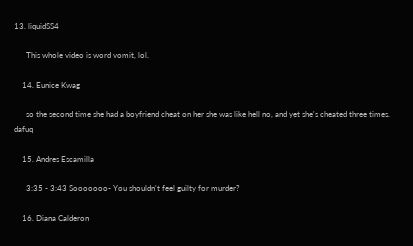13. liquidSS4

      This whole video is word vomit, lol.

    14. Eunice Kwag

      so the second time she had a boyfriend cheat on her she was like hell no, and yet she's cheated three times. dafuq

    15. Andres Escamilla

      3:35 - 3:43 Sooooooo- You shouldn't feel guilty for murder?

    16. Diana Calderon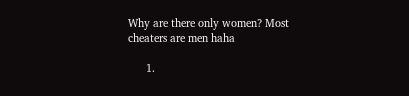Why are there only women? Most cheaters are men haha

      1.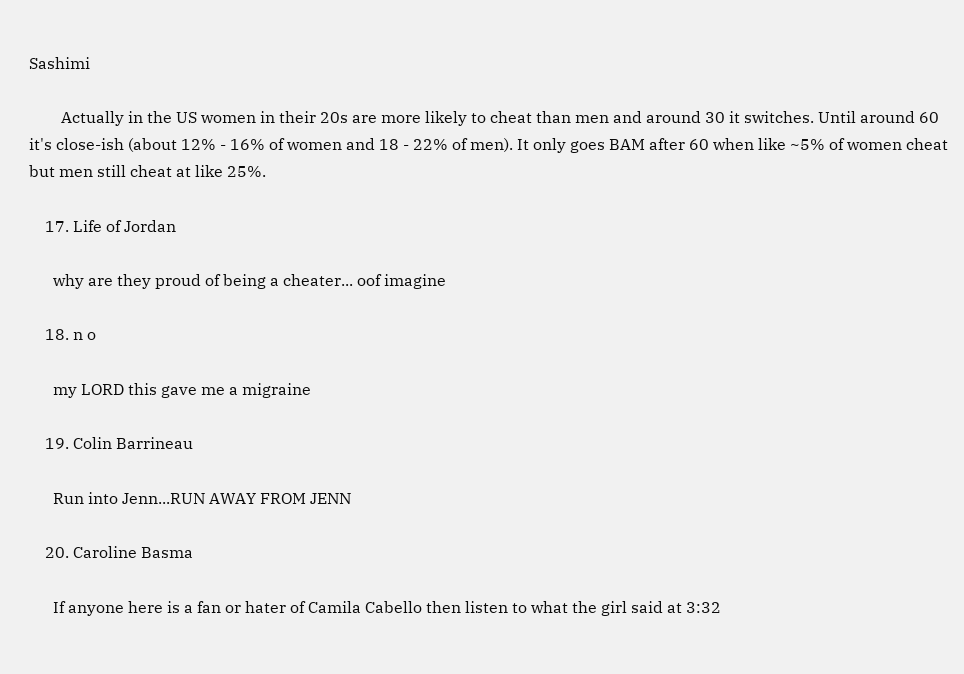Sashimi

        Actually in the US women in their 20s are more likely to cheat than men and around 30 it switches. Until around 60 it's close-ish (about 12% - 16% of women and 18 - 22% of men). It only goes BAM after 60 when like ~5% of women cheat but men still cheat at like 25%.

    17. Life of Jordan

      why are they proud of being a cheater... oof imagine

    18. n o

      my LORD this gave me a migraine

    19. Colin Barrineau

      Run into Jenn...RUN AWAY FROM JENN

    20. Caroline Basma

      If anyone here is a fan or hater of Camila Cabello then listen to what the girl said at 3:32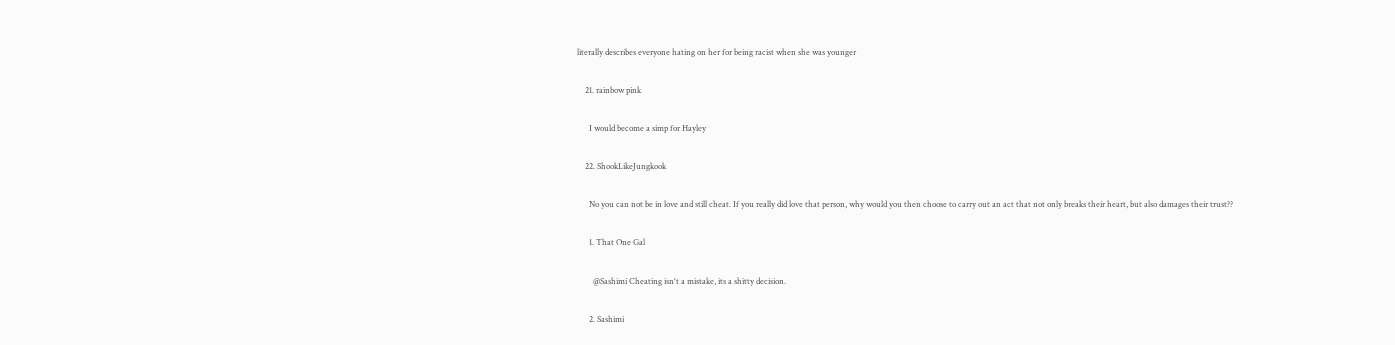literally describes everyone hating on her for being racist when she was younger

    21. rainbow pink

      I would become a simp for Hayley

    22. ShookLikeJungkook

      No you can not be in love and still cheat. If you really did love that person, why would you then choose to carry out an act that not only breaks their heart, but also damages their trust??

      1. That One Gal

        @Sashimi Cheating isn't a mistake, its a shitty decision.

      2. Sashimi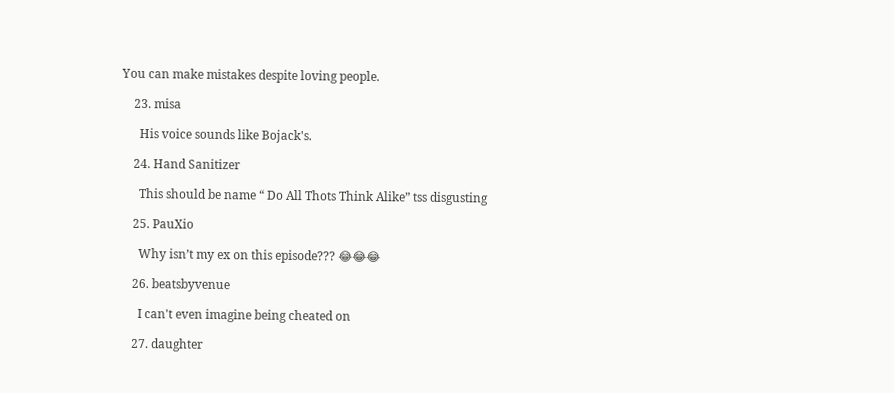You can make mistakes despite loving people.

    23. misa

      His voice sounds like Bojack's.

    24. Hand Sanitizer

      This should be name “ Do All Thots Think Alike” tss disgusting

    25. PauXio

      Why isn’t my ex on this episode??? 😂😂😂

    26. beatsbyvenue

      I can't even imagine being cheated on

    27. daughter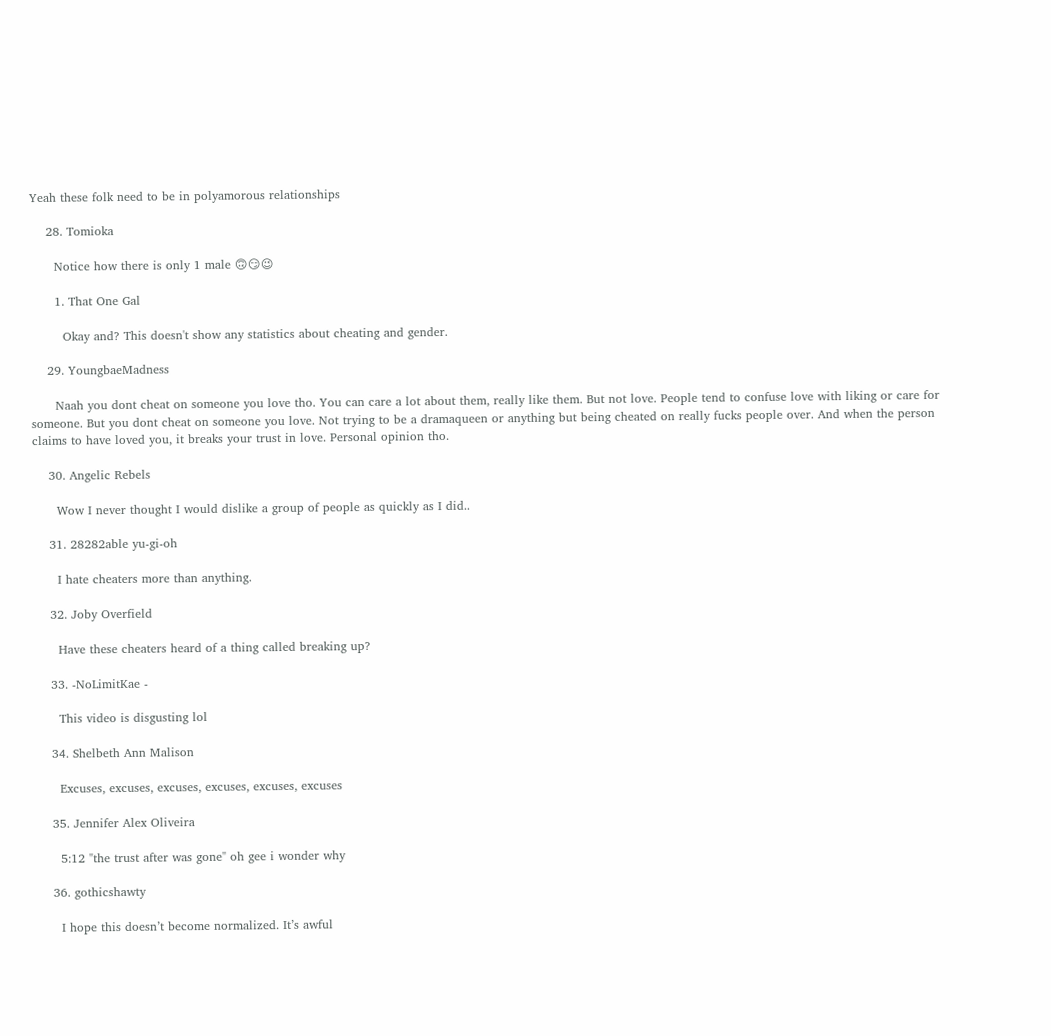Yeah these folk need to be in polyamorous relationships

    28. Tomioka

      Notice how there is only 1 male 🙃😏😉

      1. That One Gal

        Okay and? This doesn't show any statistics about cheating and gender.

    29. YoungbaeMadness

      Naah you dont cheat on someone you love tho. You can care a lot about them, really like them. But not love. People tend to confuse love with liking or care for someone. But you dont cheat on someone you love. Not trying to be a dramaqueen or anything but being cheated on really fucks people over. And when the person claims to have loved you, it breaks your trust in love. Personal opinion tho.

    30. Angelic Rebels

      Wow I never thought I would dislike a group of people as quickly as I did..

    31. 28282able yu-gi-oh

      I hate cheaters more than anything.

    32. Joby Overfield

      Have these cheaters heard of a thing called breaking up?

    33. -NoLimitKae -

      This video is disgusting lol

    34. Shelbeth Ann Malison

      Excuses, excuses, excuses, excuses, excuses, excuses

    35. Jennifer Alex Oliveira

      5:12 "the trust after was gone" oh gee i wonder why

    36. gothicshawty

      I hope this doesn’t become normalized. It’s awful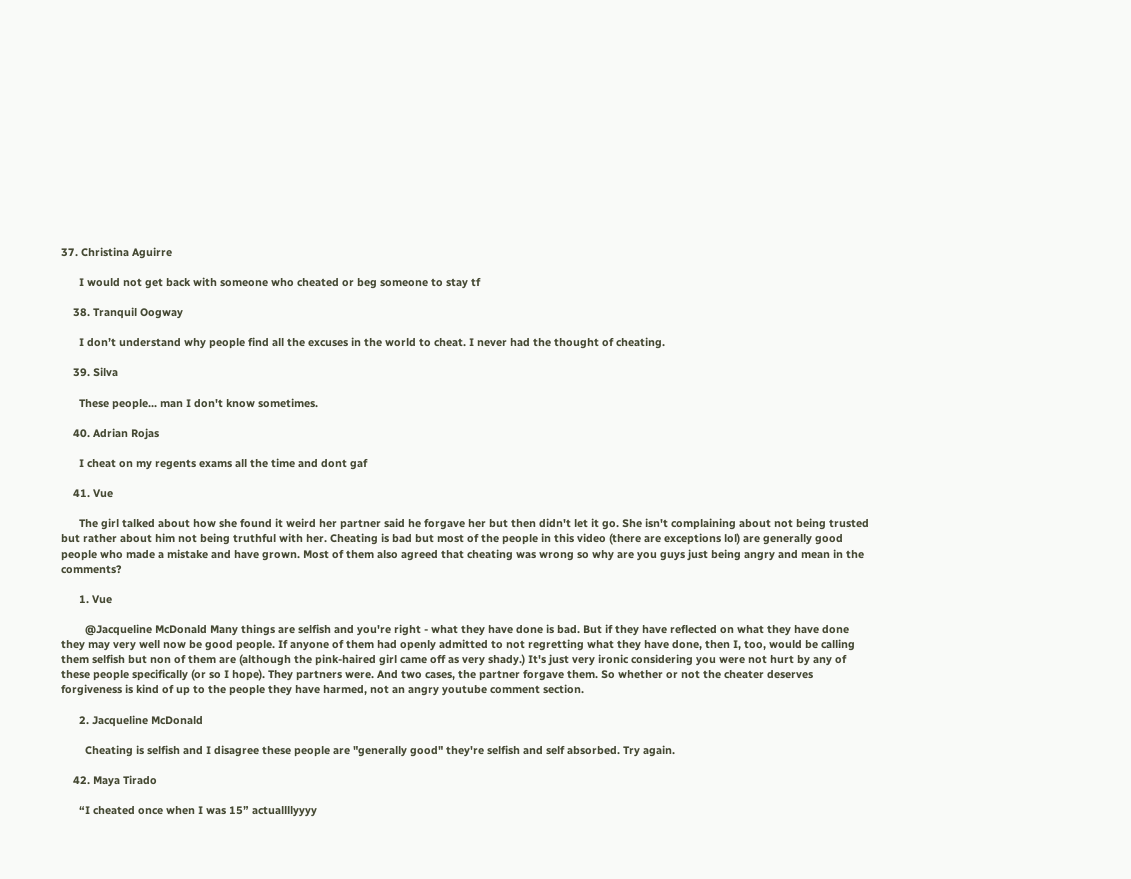37. Christina Aguirre

      I would not get back with someone who cheated or beg someone to stay tf

    38. Tranquil Oogway

      I don’t understand why people find all the excuses in the world to cheat. I never had the thought of cheating.

    39. Silva

      These people... man I don't know sometimes.

    40. Adrian Rojas

      I cheat on my regents exams all the time and dont gaf

    41. Vue

      The girl talked about how she found it weird her partner said he forgave her but then didn't let it go. She isn't complaining about not being trusted but rather about him not being truthful with her. Cheating is bad but most of the people in this video (there are exceptions lol) are generally good people who made a mistake and have grown. Most of them also agreed that cheating was wrong so why are you guys just being angry and mean in the comments?

      1. Vue

        @Jacqueline McDonald Many things are selfish and you're right - what they have done is bad. But if they have reflected on what they have done they may very well now be good people. If anyone of them had openly admitted to not regretting what they have done, then I, too, would be calling them selfish but non of them are (although the pink-haired girl came off as very shady.) It's just very ironic considering you were not hurt by any of these people specifically (or so I hope). They partners were. And two cases, the partner forgave them. So whether or not the cheater deserves forgiveness is kind of up to the people they have harmed, not an angry youtube comment section.

      2. Jacqueline McDonald

        Cheating is selfish and I disagree these people are "generally good" they're selfish and self absorbed. Try again.

    42. Maya Tirado

      “I cheated once when I was 15” actuallllyyyy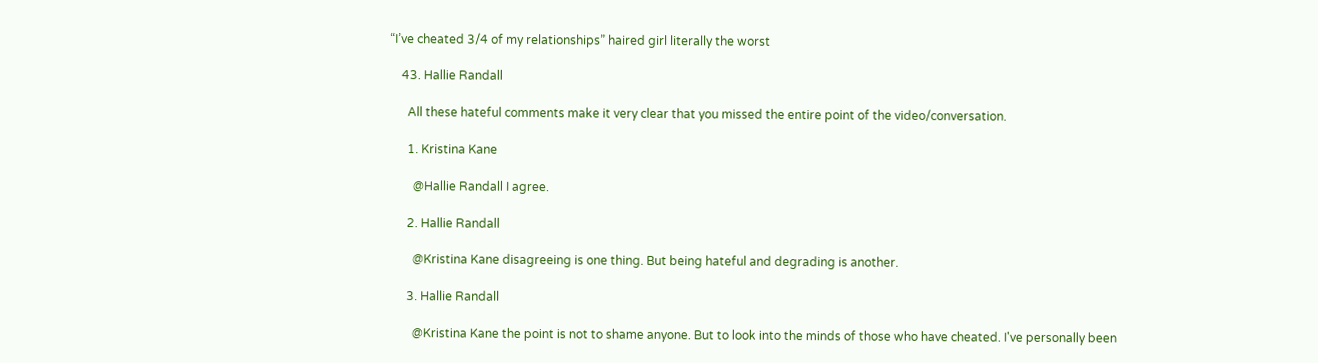“I’ve cheated 3/4 of my relationships” haired girl literally the worst

    43. Hallie Randall

      All these hateful comments make it very clear that you missed the entire point of the video/conversation.

      1. Kristina Kane

        @Hallie Randall I agree.

      2. Hallie Randall

        @Kristina Kane disagreeing is one thing. But being hateful and degrading is another.

      3. Hallie Randall

        @Kristina Kane the point is not to shame anyone. But to look into the minds of those who have cheated. I've personally been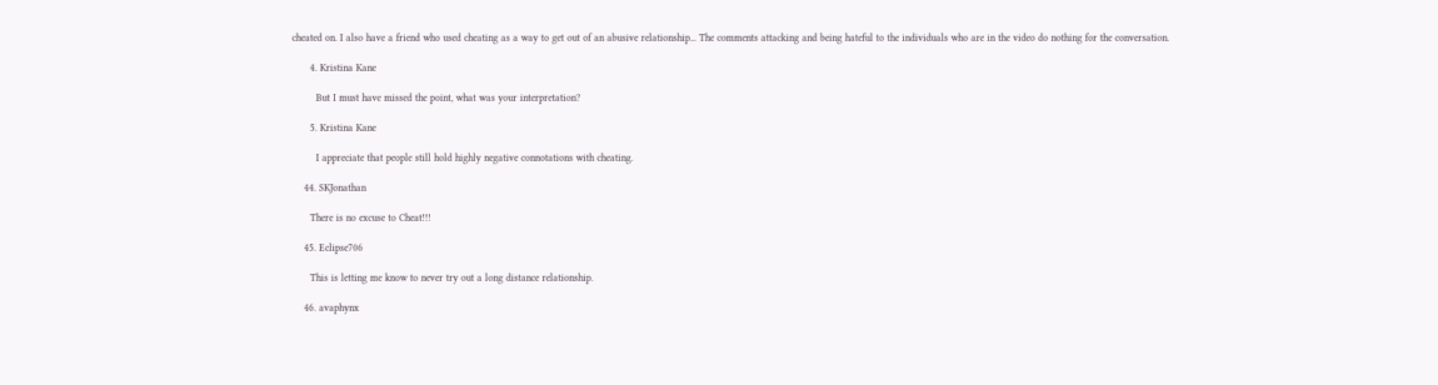cheated on. I also have a friend who used cheating as a way to get out of an abusive relationship... The comments attacking and being hateful to the individuals who are in the video do nothing for the conversation.

      4. Kristina Kane

        But I must have missed the point, what was your interpretation?

      5. Kristina Kane

        I appreciate that people still hold highly negative connotations with cheating.

    44. SKJonathan

      There is no excuse to Cheat!!!

    45. Eclipse706

      This is letting me know to never try out a long distance relationship.

    46. avaphynx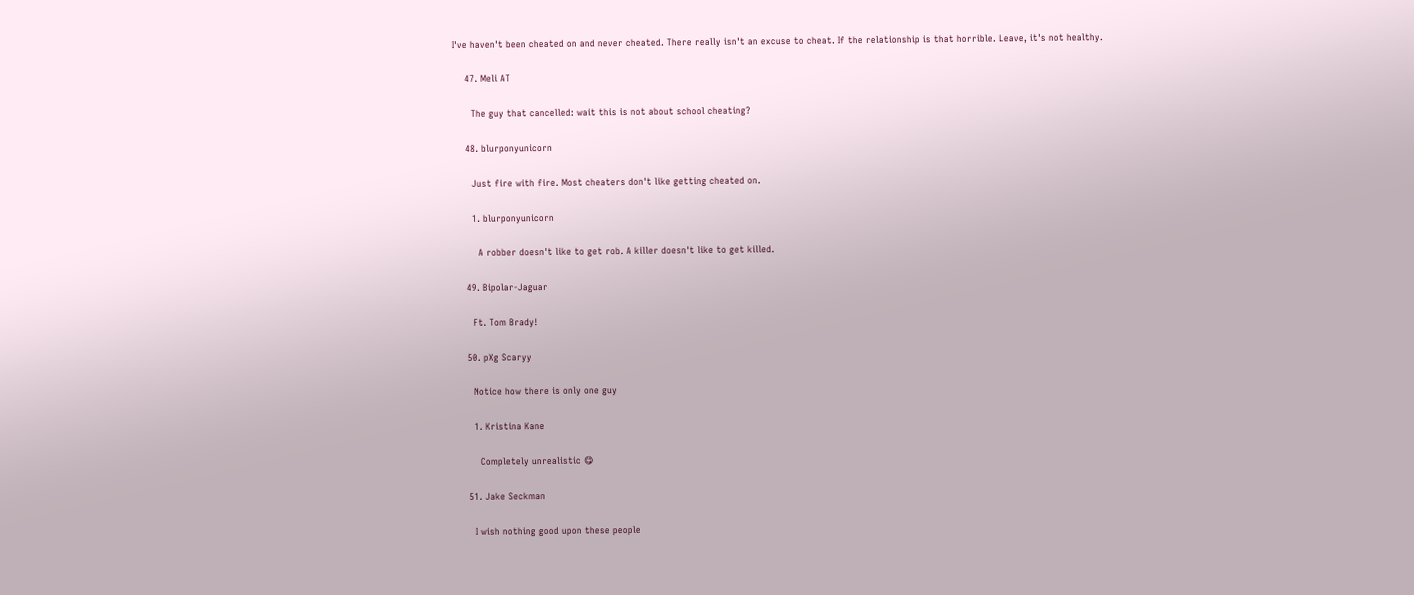I've haven't been cheated on and never cheated. There really isn't an excuse to cheat. If the relationship is that horrible. Leave, it's not healthy.

    47. Meli AT

      The guy that cancelled: wait this is not about school cheating?

    48. blurponyunicorn

      Just fire with fire. Most cheaters don't like getting cheated on.

      1. blurponyunicorn

        A robber doesn't like to get rob. A killer doesn't like to get killed.

    49. Bipolar-Jaguar

      Ft. Tom Brady!

    50. pXg Scaryy

      Notice how there is only one guy

      1. Kristina Kane

        Completely unrealistic 😋

    51. Jake Seckman

      I wish nothing good upon these people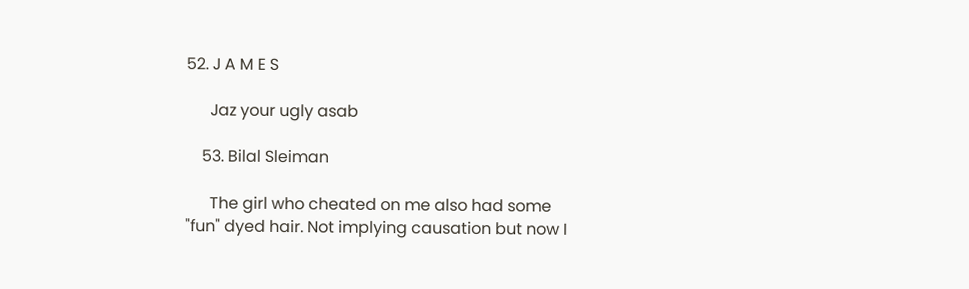52. J A M E S

      Jaz your ugly asab

    53. Bilal Sleiman

      The girl who cheated on me also had some "fun" dyed hair. Not implying causation but now I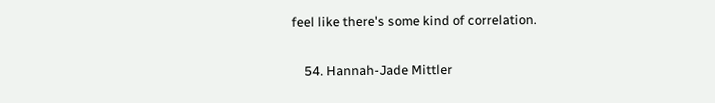feel like there's some kind of correlation.

    54. Hannah-Jade Mittler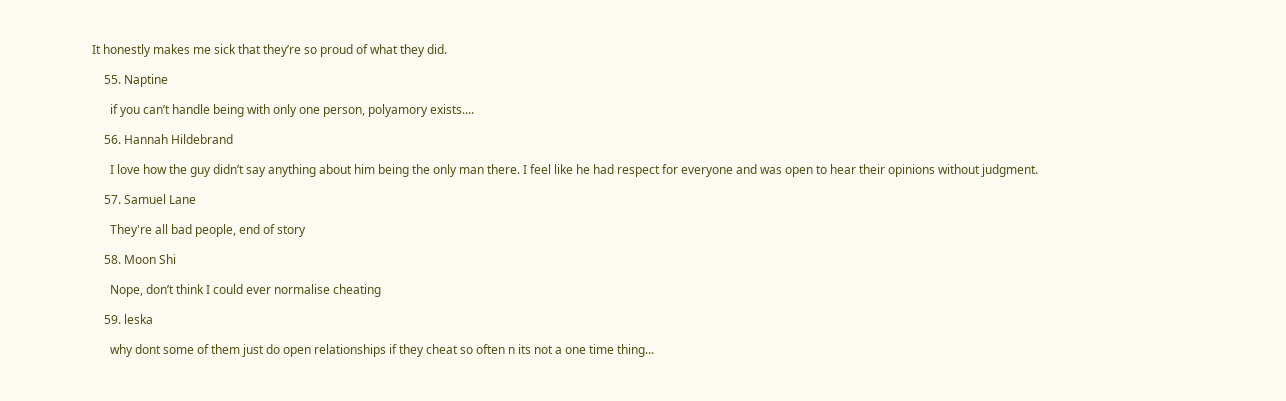It honestly makes me sick that they’re so proud of what they did.

    55. Naptine

      if you can’t handle being with only one person, polyamory exists....

    56. Hannah Hildebrand

      I love how the guy didn’t say anything about him being the only man there. I feel like he had respect for everyone and was open to hear their opinions without judgment.

    57. Samuel Lane

      They're all bad people, end of story

    58. Moon Shi

      Nope, don’t think I could ever normalise cheating

    59. leska

      why dont some of them just do open relationships if they cheat so often n its not a one time thing...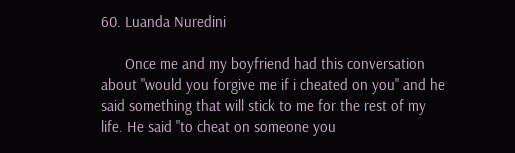60. Luanda Nuredini

      Once me and my boyfriend had this conversation about "would you forgive me if i cheated on you" and he said something that will stick to me for the rest of my life. He said "to cheat on someone you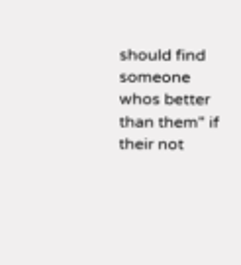should find someone whos better than them" if their not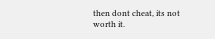then dont cheat, its not worth it.